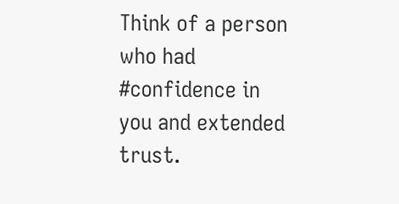Think of a person who had #confidence in you and extended trust.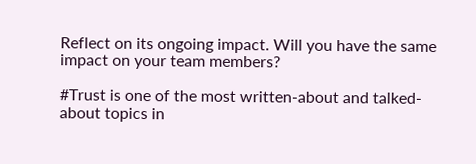Reflect on its ongoing impact. Will you have the same impact on your team members?

#Trust is one of the most written-about and talked-about topics in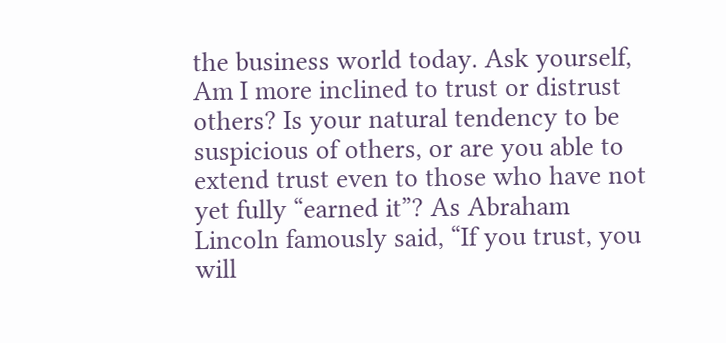the business world today. Ask yourself, Am I more inclined to trust or distrust others? Is your natural tendency to be suspicious of others, or are you able to extend trust even to those who have not yet fully “earned it”? As Abraham Lincoln famously said, “If you trust, you will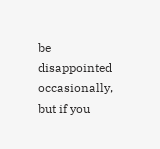be disappointed occasionally, but if you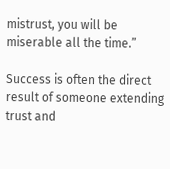mistrust, you will be miserable all the time.”

Success is often the direct result of someone extending trust and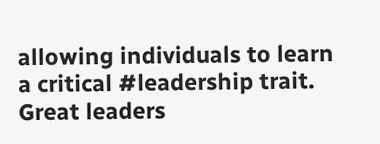allowing individuals to learn a critical #leadership trait. Great leaders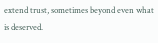extend trust, sometimes beyond even what is deserved.